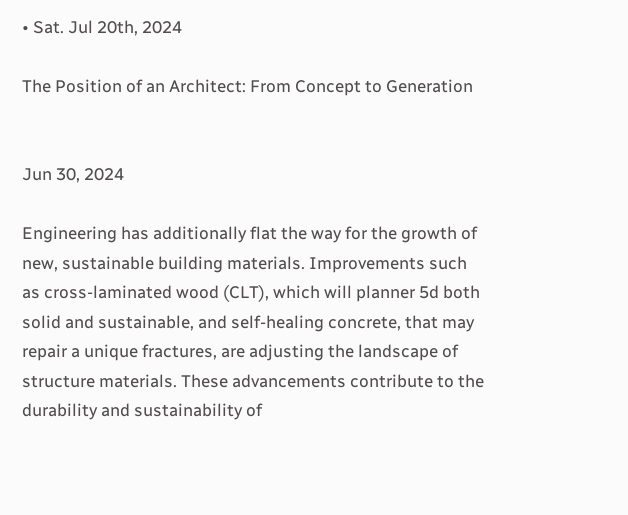• Sat. Jul 20th, 2024

The Position of an Architect: From Concept to Generation


Jun 30, 2024

Engineering has additionally flat the way for the growth of new, sustainable building materials. Improvements such as cross-laminated wood (CLT), which will planner 5d both solid and sustainable, and self-healing concrete, that may repair a unique fractures, are adjusting the landscape of structure materials. These advancements contribute to the durability and sustainability of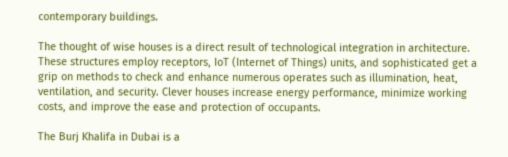contemporary buildings.

The thought of wise houses is a direct result of technological integration in architecture. These structures employ receptors, IoT (Internet of Things) units, and sophisticated get a grip on methods to check and enhance numerous operates such as illumination, heat, ventilation, and security. Clever houses increase energy performance, minimize working costs, and improve the ease and protection of occupants.

The Burj Khalifa in Dubai is a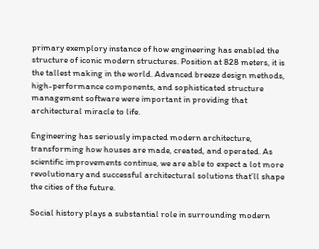primary exemplory instance of how engineering has enabled the structure of iconic modern structures. Position at 828 meters, it is the tallest making in the world. Advanced breeze design methods, high-performance components, and sophisticated structure management software were important in providing that architectural miracle to life.

Engineering has seriously impacted modern architecture, transforming how houses are made, created, and operated. As scientific improvements continue, we are able to expect a lot more revolutionary and successful architectural solutions that’ll shape the cities of the future.

Social history plays a substantial role in surrounding modern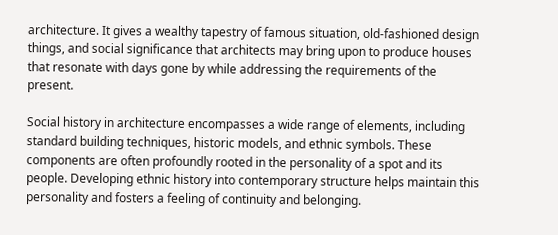architecture. It gives a wealthy tapestry of famous situation, old-fashioned design things, and social significance that architects may bring upon to produce houses that resonate with days gone by while addressing the requirements of the present.

Social history in architecture encompasses a wide range of elements, including standard building techniques, historic models, and ethnic symbols. These components are often profoundly rooted in the personality of a spot and its people. Developing ethnic history into contemporary structure helps maintain this personality and fosters a feeling of continuity and belonging.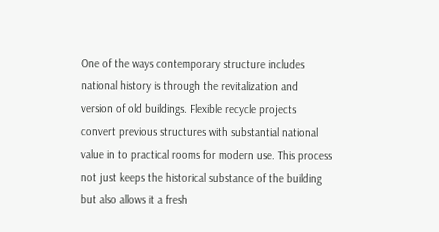One of the ways contemporary structure includes national history is through the revitalization and version of old buildings. Flexible recycle projects convert previous structures with substantial national value in to practical rooms for modern use. This process not just keeps the historical substance of the building but also allows it a fresh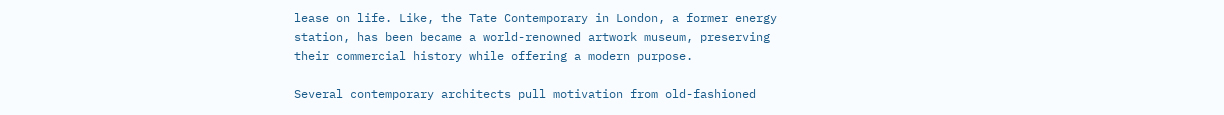lease on life. Like, the Tate Contemporary in London, a former energy station, has been became a world-renowned artwork museum, preserving their commercial history while offering a modern purpose.

Several contemporary architects pull motivation from old-fashioned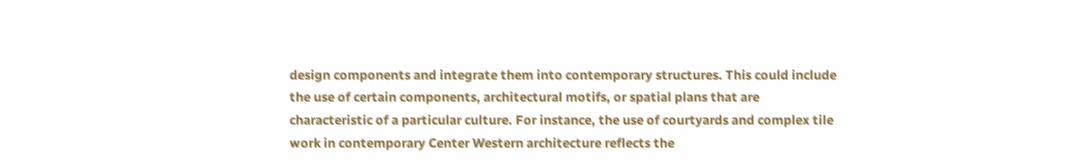design components and integrate them into contemporary structures. This could include the use of certain components, architectural motifs, or spatial plans that are characteristic of a particular culture. For instance, the use of courtyards and complex tile work in contemporary Center Western architecture reflects the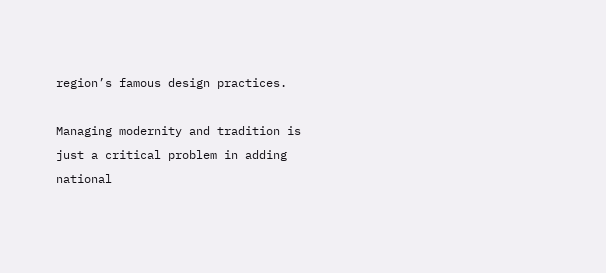region’s famous design practices.

Managing modernity and tradition is just a critical problem in adding national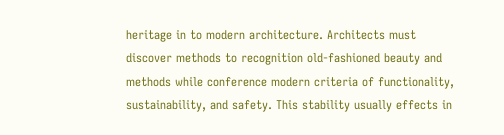heritage in to modern architecture. Architects must discover methods to recognition old-fashioned beauty and methods while conference modern criteria of functionality, sustainability, and safety. This stability usually effects in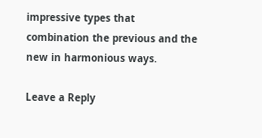impressive types that combination the previous and the new in harmonious ways.

Leave a Reply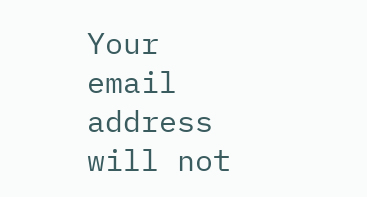Your email address will not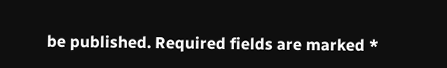be published. Required fields are marked *